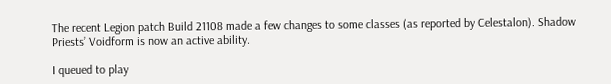The recent Legion patch Build 21108 made a few changes to some classes (as reported by Celestalon). Shadow Priests’ Voidform is now an active ability.

I queued to play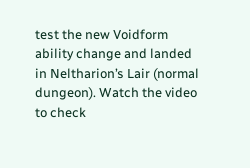test the new Voidform ability change and landed in Neltharion’s Lair (normal dungeon). Watch the video to check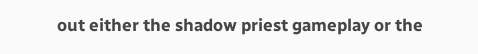out either the shadow priest gameplay or the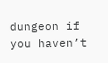dungeon if you haven’t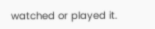watched or played it.